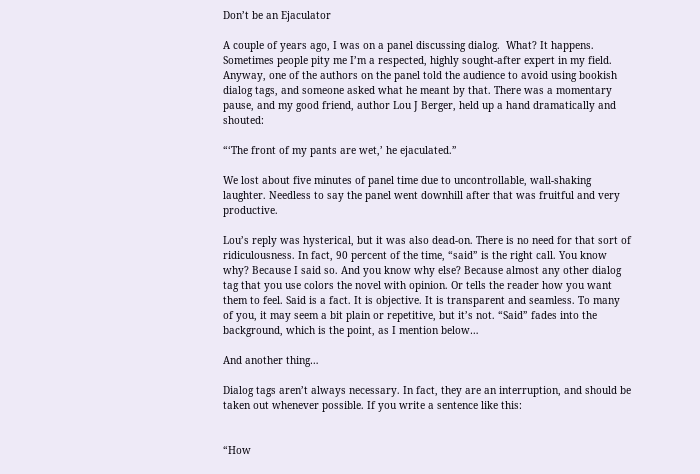Don’t be an Ejaculator

A couple of years ago, I was on a panel discussing dialog.  What? It happens. Sometimes people pity me I’m a respected, highly sought-after expert in my field. Anyway, one of the authors on the panel told the audience to avoid using bookish dialog tags, and someone asked what he meant by that. There was a momentary pause, and my good friend, author Lou J Berger, held up a hand dramatically and shouted:

“‘The front of my pants are wet,’ he ejaculated.”

We lost about five minutes of panel time due to uncontrollable, wall-shaking laughter. Needless to say the panel went downhill after that was fruitful and very productive.

Lou’s reply was hysterical, but it was also dead-on. There is no need for that sort of ridiculousness. In fact, 90 percent of the time, “said” is the right call. You know why? Because I said so. And you know why else? Because almost any other dialog tag that you use colors the novel with opinion. Or tells the reader how you want them to feel. Said is a fact. It is objective. It is transparent and seamless. To many of you, it may seem a bit plain or repetitive, but it’s not. “Said” fades into the background, which is the point, as I mention below…

And another thing…

Dialog tags aren’t always necessary. In fact, they are an interruption, and should be taken out whenever possible. If you write a sentence like this:


“How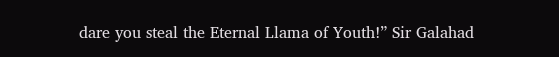dare you steal the Eternal Llama of Youth!” Sir Galahad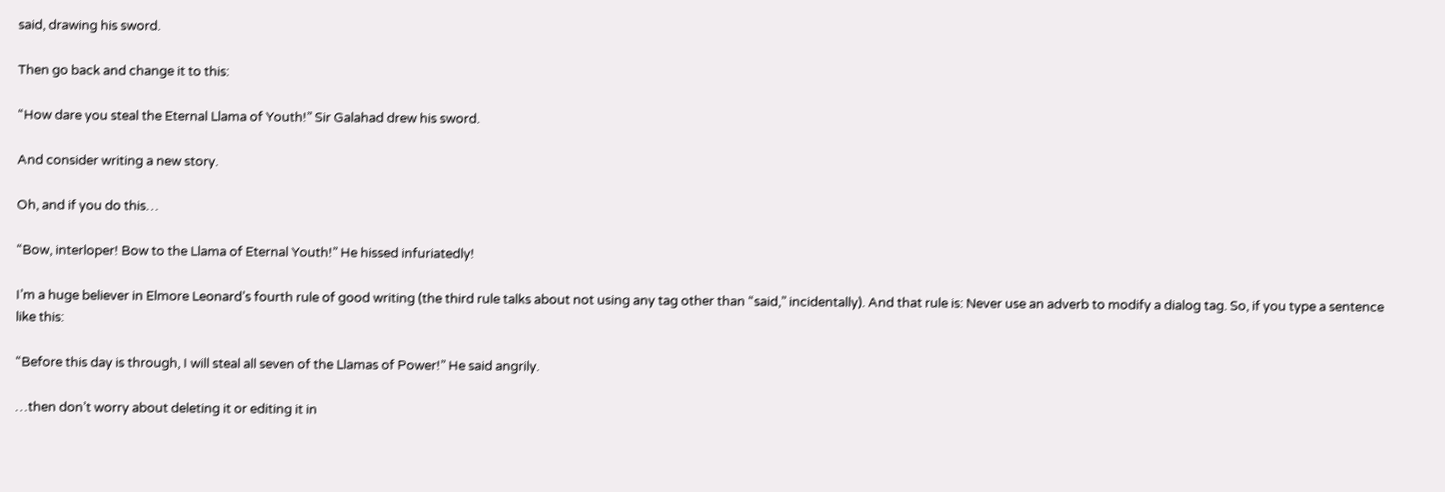said, drawing his sword.

Then go back and change it to this:

“How dare you steal the Eternal Llama of Youth!” Sir Galahad drew his sword.

And consider writing a new story.

Oh, and if you do this…

“Bow, interloper! Bow to the Llama of Eternal Youth!” He hissed infuriatedly!

I’m a huge believer in Elmore Leonard’s fourth rule of good writing (the third rule talks about not using any tag other than “said,” incidentally). And that rule is: Never use an adverb to modify a dialog tag. So, if you type a sentence like this:

“Before this day is through, I will steal all seven of the Llamas of Power!” He said angrily.

…then don’t worry about deleting it or editing it in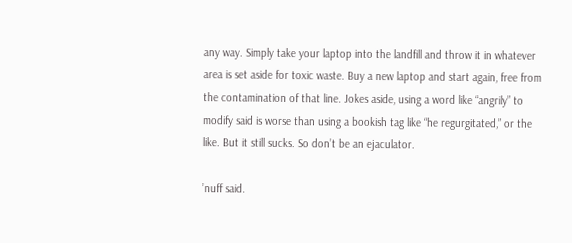any way. Simply take your laptop into the landfill and throw it in whatever area is set aside for toxic waste. Buy a new laptop and start again, free from the contamination of that line. Jokes aside, using a word like “angrily” to modify said is worse than using a bookish tag like “he regurgitated,” or the like. But it still sucks. So don’t be an ejaculator.

’nuff said.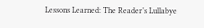Lessons Learned: The Reader’s Lullabye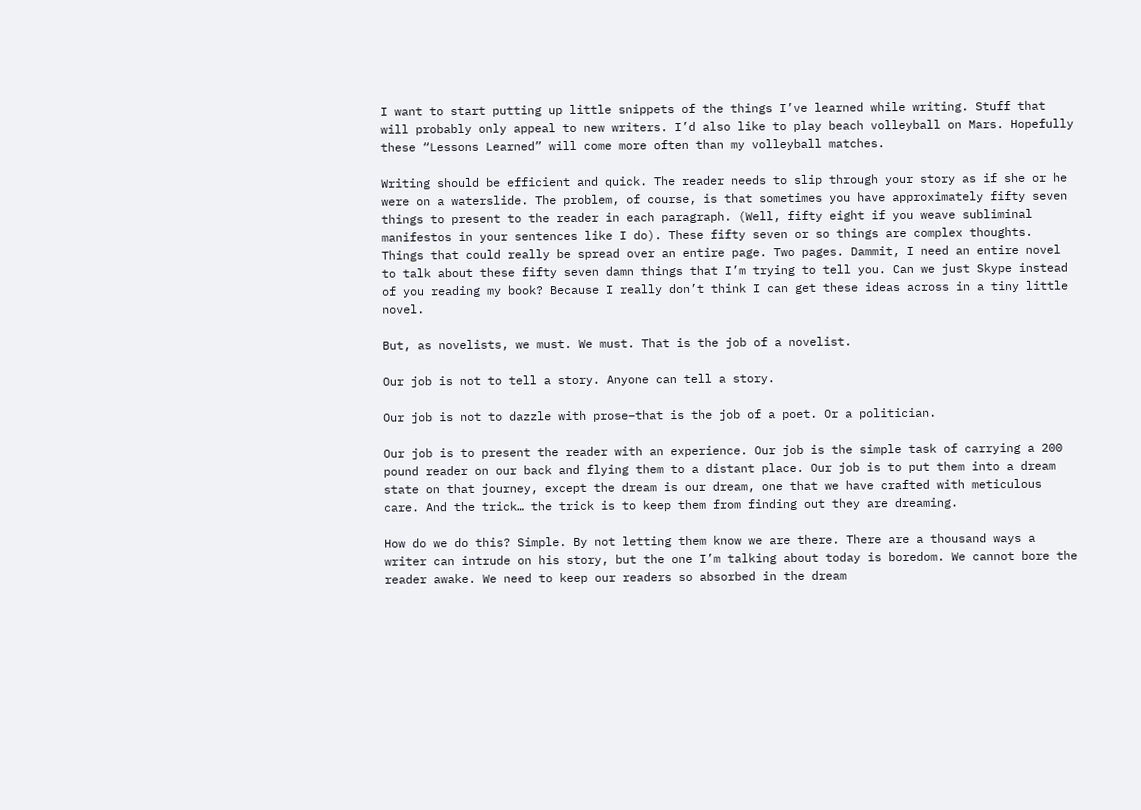I want to start putting up little snippets of the things I’ve learned while writing. Stuff that will probably only appeal to new writers. I’d also like to play beach volleyball on Mars. Hopefully these “Lessons Learned” will come more often than my volleyball matches.

Writing should be efficient and quick. The reader needs to slip through your story as if she or he were on a waterslide. The problem, of course, is that sometimes you have approximately fifty seven things to present to the reader in each paragraph. (Well, fifty eight if you weave subliminal manifestos in your sentences like I do). These fifty seven or so things are complex thoughts. Things that could really be spread over an entire page. Two pages. Dammit, I need an entire novel to talk about these fifty seven damn things that I’m trying to tell you. Can we just Skype instead of you reading my book? Because I really don’t think I can get these ideas across in a tiny little novel.

But, as novelists, we must. We must. That is the job of a novelist.

Our job is not to tell a story. Anyone can tell a story.

Our job is not to dazzle with prose–that is the job of a poet. Or a politician.

Our job is to present the reader with an experience. Our job is the simple task of carrying a 200 pound reader on our back and flying them to a distant place. Our job is to put them into a dream state on that journey, except the dream is our dream, one that we have crafted with meticulous care. And the trick… the trick is to keep them from finding out they are dreaming.

How do we do this? Simple. By not letting them know we are there. There are a thousand ways a writer can intrude on his story, but the one I’m talking about today is boredom. We cannot bore the reader awake. We need to keep our readers so absorbed in the dream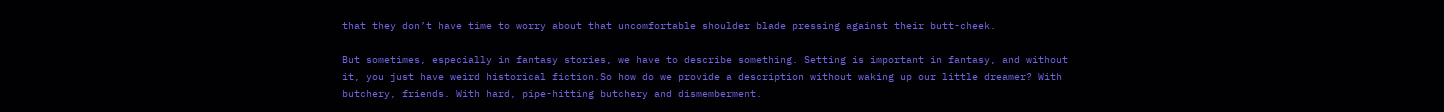that they don’t have time to worry about that uncomfortable shoulder blade pressing against their butt-cheek.

But sometimes, especially in fantasy stories, we have to describe something. Setting is important in fantasy, and without it, you just have weird historical fiction.So how do we provide a description without waking up our little dreamer? With butchery, friends. With hard, pipe-hitting butchery and dismemberment.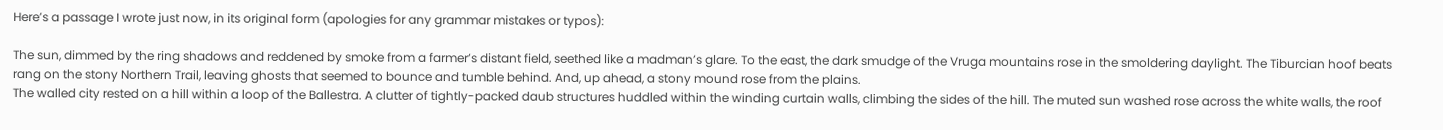Here’s a passage I wrote just now, in its original form (apologies for any grammar mistakes or typos):

The sun, dimmed by the ring shadows and reddened by smoke from a farmer’s distant field, seethed like a madman’s glare. To the east, the dark smudge of the Vruga mountains rose in the smoldering daylight. The Tiburcian hoof beats rang on the stony Northern Trail, leaving ghosts that seemed to bounce and tumble behind. And, up ahead, a stony mound rose from the plains.
The walled city rested on a hill within a loop of the Ballestra. A clutter of tightly-packed daub structures huddled within the winding curtain walls, climbing the sides of the hill. The muted sun washed rose across the white walls, the roof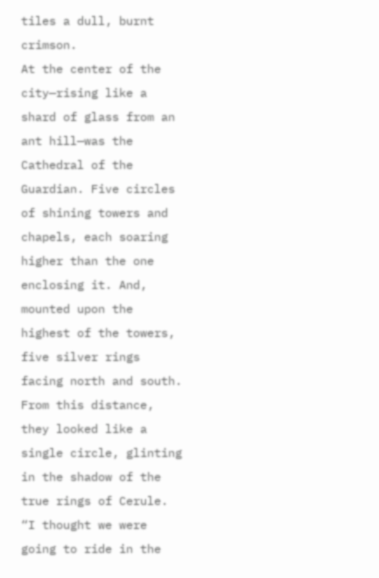tiles a dull, burnt crimson.
At the center of the city—rising like a shard of glass from an ant hill—was the Cathedral of the Guardian. Five circles of shining towers and chapels, each soaring higher than the one enclosing it. And, mounted upon the highest of the towers, five silver rings facing north and south. From this distance, they looked like a single circle, glinting in the shadow of the true rings of Cerule.
“I thought we were going to ride in the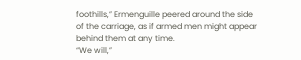foothills,” Ermenguille peered around the side of the carriage, as if armed men might appear behind them at any time.
“We will,”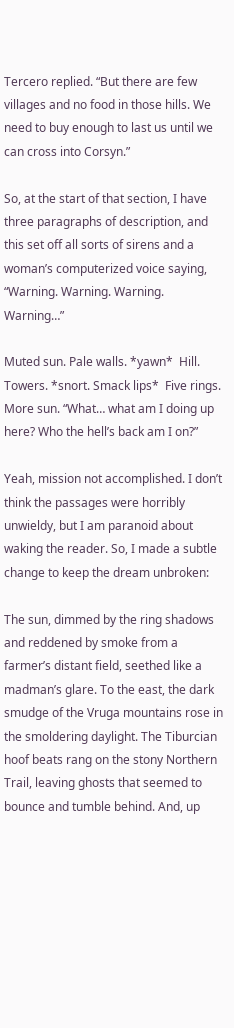Tercero replied. “But there are few villages and no food in those hills. We need to buy enough to last us until we can cross into Corsyn.”

So, at the start of that section, I have three paragraphs of description, and this set off all sorts of sirens and a woman’s computerized voice saying, “Warning. Warning. Warning. Warning…”

Muted sun. Pale walls. *yawn*  Hill. Towers. *snort. Smack lips*  Five rings. More sun. “What… what am I doing up here? Who the hell’s back am I on?”

Yeah, mission not accomplished. I don’t think the passages were horribly unwieldy, but I am paranoid about waking the reader. So, I made a subtle change to keep the dream unbroken:

The sun, dimmed by the ring shadows and reddened by smoke from a farmer’s distant field, seethed like a madman’s glare. To the east, the dark smudge of the Vruga mountains rose in the smoldering daylight. The Tiburcian hoof beats rang on the stony Northern Trail, leaving ghosts that seemed to bounce and tumble behind. And, up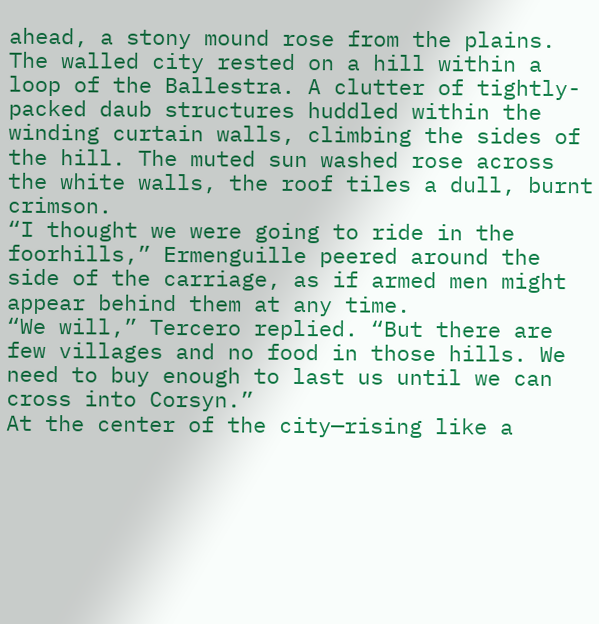ahead, a stony mound rose from the plains.
The walled city rested on a hill within a loop of the Ballestra. A clutter of tightly-packed daub structures huddled within the winding curtain walls, climbing the sides of the hill. The muted sun washed rose across the white walls, the roof tiles a dull, burnt crimson.
“I thought we were going to ride in the foorhills,” Ermenguille peered around the side of the carriage, as if armed men might appear behind them at any time.
“We will,” Tercero replied. “But there are few villages and no food in those hills. We need to buy enough to last us until we can cross into Corsyn.”
At the center of the city—rising like a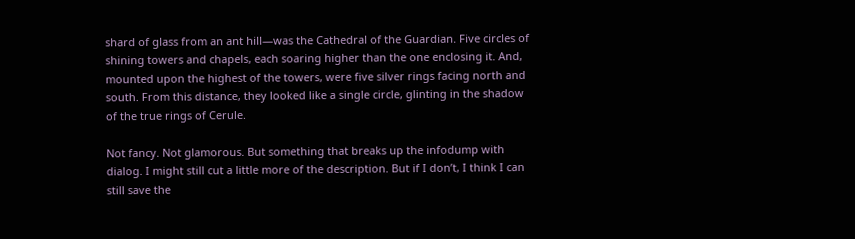shard of glass from an ant hill—was the Cathedral of the Guardian. Five circles of shining towers and chapels, each soaring higher than the one enclosing it. And, mounted upon the highest of the towers, were five silver rings facing north and south. From this distance, they looked like a single circle, glinting in the shadow of the true rings of Cerule.

Not fancy. Not glamorous. But something that breaks up the infodump with dialog. I might still cut a little more of the description. But if I don’t, I think I can still save the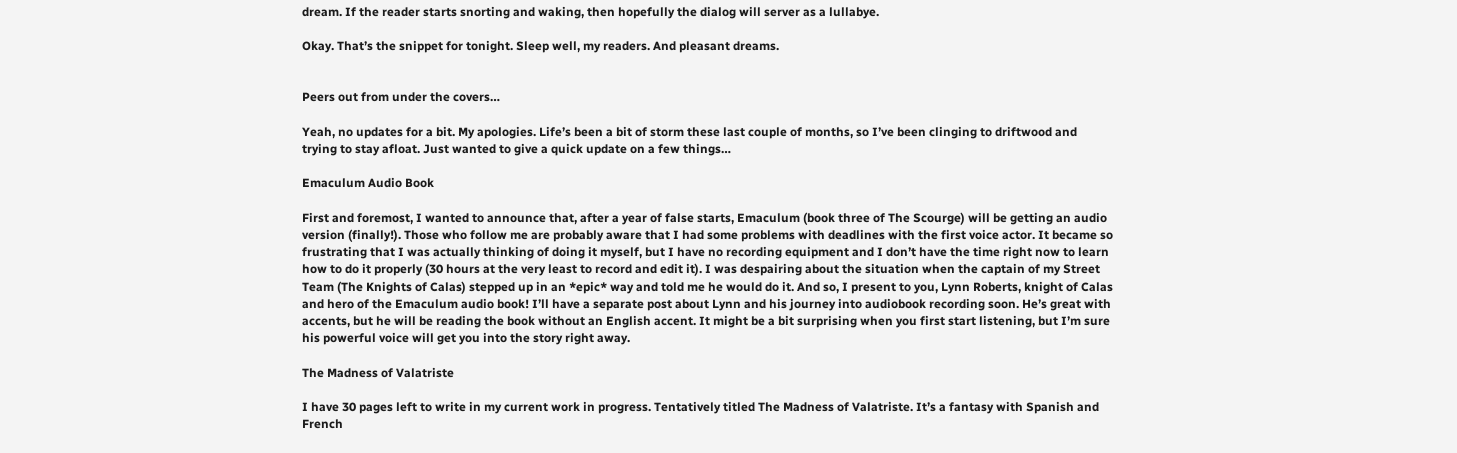dream. If the reader starts snorting and waking, then hopefully the dialog will server as a lullabye.

Okay. That’s the snippet for tonight. Sleep well, my readers. And pleasant dreams.


Peers out from under the covers…

Yeah, no updates for a bit. My apologies. Life’s been a bit of storm these last couple of months, so I’ve been clinging to driftwood and trying to stay afloat. Just wanted to give a quick update on a few things…

Emaculum Audio Book

First and foremost, I wanted to announce that, after a year of false starts, Emaculum (book three of The Scourge) will be getting an audio version (finally!). Those who follow me are probably aware that I had some problems with deadlines with the first voice actor. It became so frustrating that I was actually thinking of doing it myself, but I have no recording equipment and I don’t have the time right now to learn how to do it properly (30 hours at the very least to record and edit it). I was despairing about the situation when the captain of my Street Team (The Knights of Calas) stepped up in an *epic* way and told me he would do it. And so, I present to you, Lynn Roberts, knight of Calas and hero of the Emaculum audio book! I’ll have a separate post about Lynn and his journey into audiobook recording soon. He’s great with accents, but he will be reading the book without an English accent. It might be a bit surprising when you first start listening, but I’m sure his powerful voice will get you into the story right away.

The Madness of Valatriste

I have 30 pages left to write in my current work in progress. Tentatively titled The Madness of Valatriste. It’s a fantasy with Spanish and French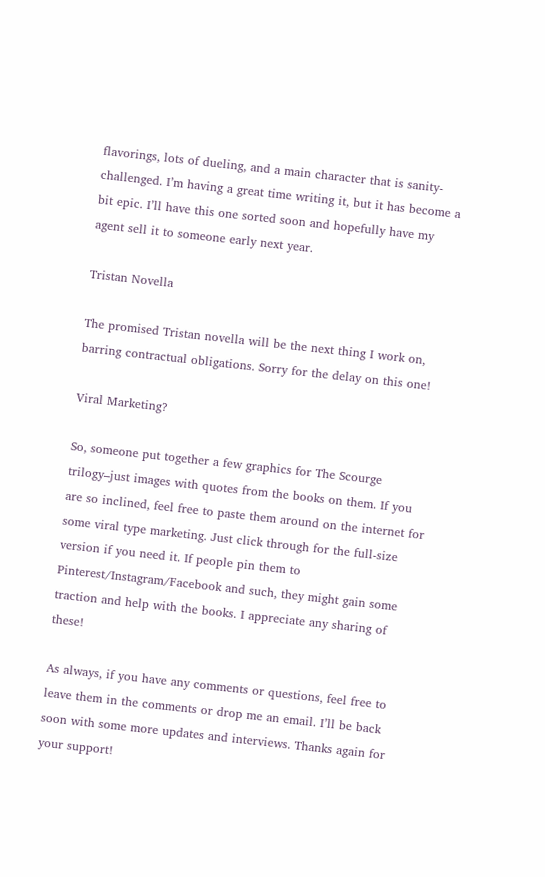flavorings, lots of dueling, and a main character that is sanity-challenged. I’m having a great time writing it, but it has become a bit epic. I’ll have this one sorted soon and hopefully have my agent sell it to someone early next year.

Tristan Novella

The promised Tristan novella will be the next thing I work on, barring contractual obligations. Sorry for the delay on this one!

Viral Marketing?

So, someone put together a few graphics for The Scourge trilogy–just images with quotes from the books on them. If you are so inclined, feel free to paste them around on the internet for some viral type marketing. Just click through for the full-size version if you need it. If people pin them to Pinterest/Instagram/Facebook and such, they might gain some traction and help with the books. I appreciate any sharing of these!

As always, if you have any comments or questions, feel free to leave them in the comments or drop me an email. I’ll be back soon with some more updates and interviews. Thanks again for your support!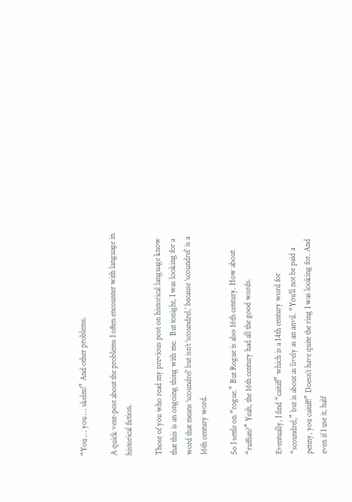“You … you … skelm!” And other problems.

A quick vent-post about the problems I often encounter with language in historical fiction.

Those of you who read my previous post on historical language know that this is an ongoing thing with me.  But tonight, I was looking for a word that means ‘scoundrel’ but isn’t ‘scoundrel,’ because ‘scoundrel’ is a 16th century word.

So I settle on “rogue.” But Rogue is also 16th century. How about “ruffian?” Yeah, the 16th century had all the good words.

Eventually, I find “caitiff” which is a 14th century word for “scoundrel,” but is about as lively as an anvil. “You’ll not be paid a penny, you caitiff!” Doesn’t have quite the ring I was looking for. And even if I use it, half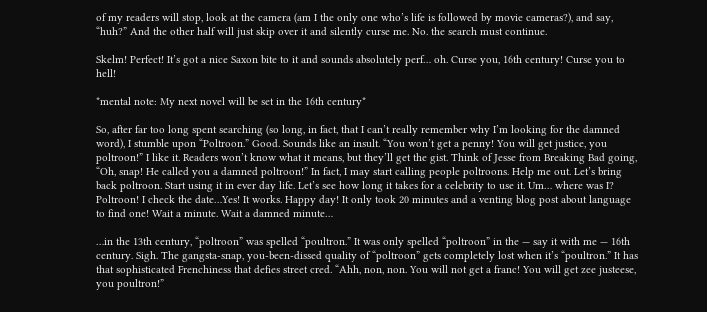of my readers will stop, look at the camera (am I the only one who’s life is followed by movie cameras?), and say, “huh?” And the other half will just skip over it and silently curse me. No. the search must continue.

Skelm! Perfect! It’s got a nice Saxon bite to it and sounds absolutely perf… oh. Curse you, 16th century! Curse you to hell!

*mental note: My next novel will be set in the 16th century*

So, after far too long spent searching (so long, in fact, that I can’t really remember why I’m looking for the damned word), I stumble upon “Poltroon.” Good. Sounds like an insult. “You won’t get a penny! You will get justice, you poltroon!” I like it. Readers won’t know what it means, but they’ll get the gist. Think of Jesse from Breaking Bad going, “Oh, snap! He called you a damned poltroon!” In fact, I may start calling people poltroons. Help me out. Let’s bring back poltroon. Start using it in ever day life. Let’s see how long it takes for a celebrity to use it. Um… where was I? Poltroon! I check the date…Yes! It works. Happy day! It only took 20 minutes and a venting blog post about language to find one! Wait a minute. Wait a damned minute…

…in the 13th century, “poltroon” was spelled “poultron.” It was only spelled “poltroon” in the — say it with me — 16th century. Sigh. The gangsta-snap, you-been-dissed quality of “poltroon” gets completely lost when it’s “poultron.” It has that sophisticated Frenchiness that defies street cred. “Ahh, non, non. You will not get a franc! You will get zee justeese, you poultron!”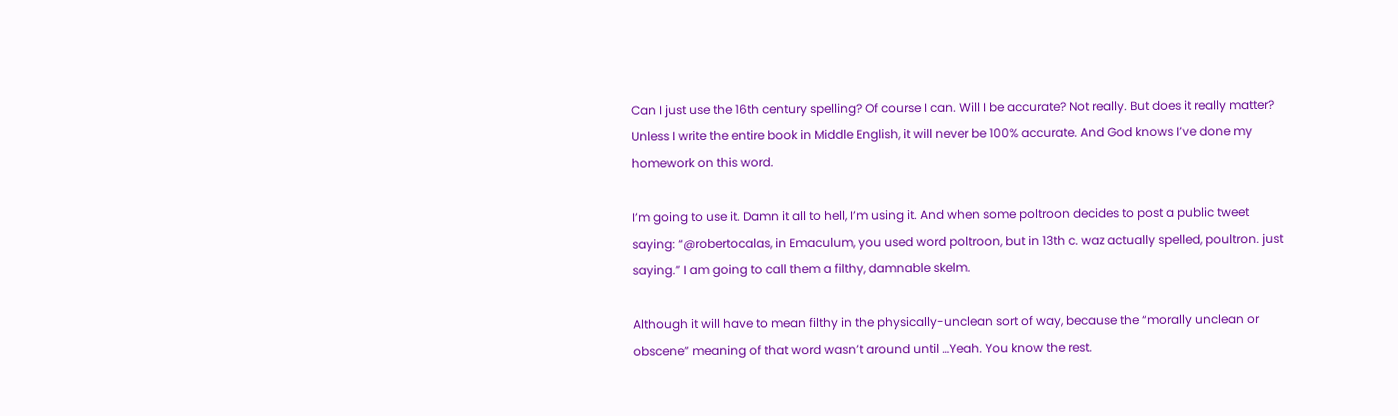Can I just use the 16th century spelling? Of course I can. Will I be accurate? Not really. But does it really matter? Unless I write the entire book in Middle English, it will never be 100% accurate. And God knows I’ve done my homework on this word.

I’m going to use it. Damn it all to hell, I’m using it. And when some poltroon decides to post a public tweet saying: “@robertocalas, in Emaculum, you used word poltroon, but in 13th c. waz actually spelled, poultron. just saying.” I am going to call them a filthy, damnable skelm.

Although it will have to mean filthy in the physically-unclean sort of way, because the “morally unclean or obscene” meaning of that word wasn’t around until …Yeah. You know the rest.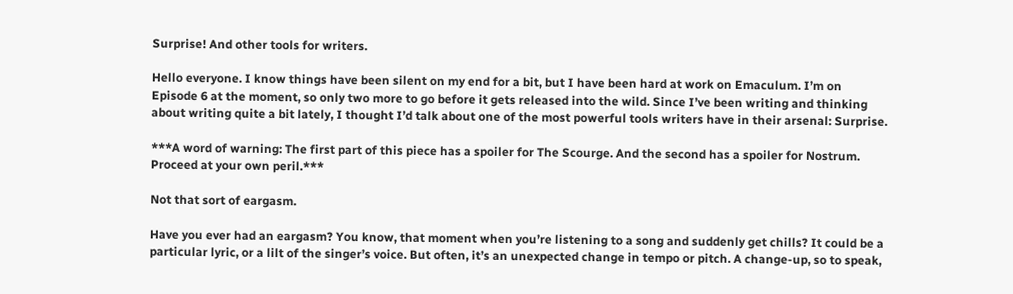Surprise! And other tools for writers.

Hello everyone. I know things have been silent on my end for a bit, but I have been hard at work on Emaculum. I’m on Episode 6 at the moment, so only two more to go before it gets released into the wild. Since I’ve been writing and thinking about writing quite a bit lately, I thought I’d talk about one of the most powerful tools writers have in their arsenal: Surprise.

***A word of warning: The first part of this piece has a spoiler for The Scourge. And the second has a spoiler for Nostrum. Proceed at your own peril.***

Not that sort of eargasm.

Have you ever had an eargasm? You know, that moment when you’re listening to a song and suddenly get chills? It could be a particular lyric, or a lilt of the singer’s voice. But often, it’s an unexpected change in tempo or pitch. A change-up, so to speak,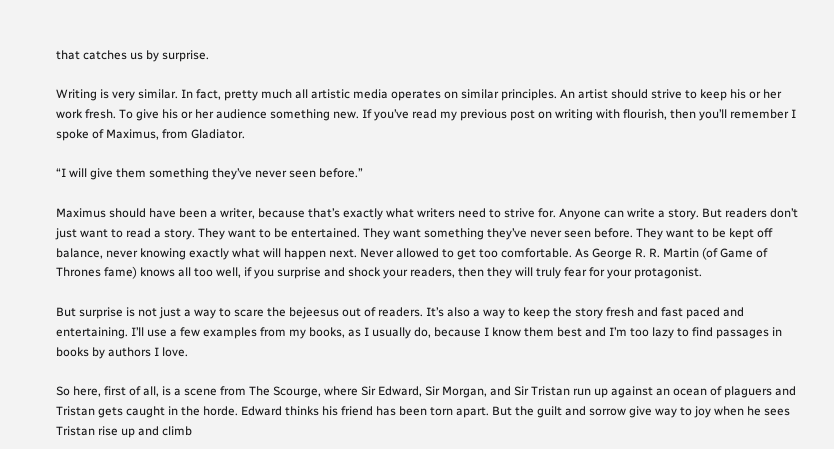that catches us by surprise.

Writing is very similar. In fact, pretty much all artistic media operates on similar principles. An artist should strive to keep his or her work fresh. To give his or her audience something new. If you’ve read my previous post on writing with flourish, then you’ll remember I spoke of Maximus, from Gladiator.

“I will give them something they’ve never seen before.”

Maximus should have been a writer, because that’s exactly what writers need to strive for. Anyone can write a story. But readers don’t just want to read a story. They want to be entertained. They want something they’ve never seen before. They want to be kept off balance, never knowing exactly what will happen next. Never allowed to get too comfortable. As George R. R. Martin (of Game of Thrones fame) knows all too well, if you surprise and shock your readers, then they will truly fear for your protagonist.

But surprise is not just a way to scare the bejeesus out of readers. It’s also a way to keep the story fresh and fast paced and entertaining. I’ll use a few examples from my books, as I usually do, because I know them best and I’m too lazy to find passages in books by authors I love.

So here, first of all, is a scene from The Scourge, where Sir Edward, Sir Morgan, and Sir Tristan run up against an ocean of plaguers and Tristan gets caught in the horde. Edward thinks his friend has been torn apart. But the guilt and sorrow give way to joy when he sees Tristan rise up and climb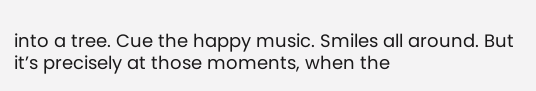into a tree. Cue the happy music. Smiles all around. But it’s precisely at those moments, when the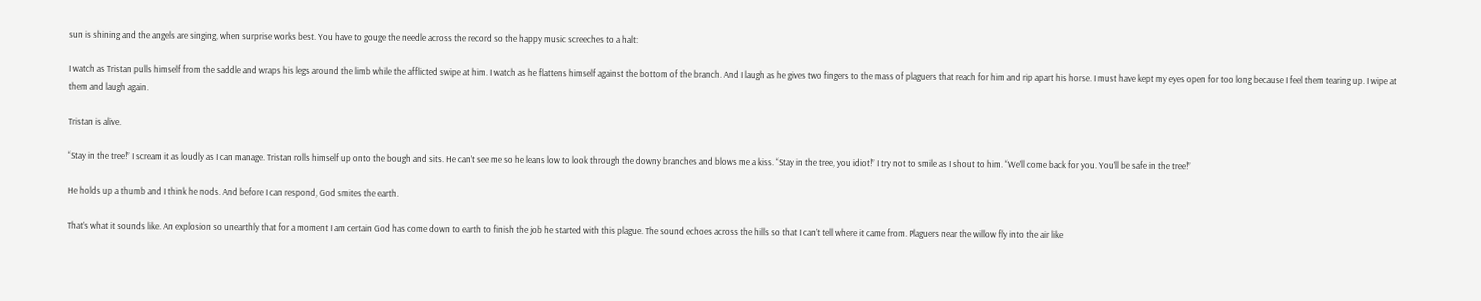sun is shining and the angels are singing, when surprise works best. You have to gouge the needle across the record so the happy music screeches to a halt:

I watch as Tristan pulls himself from the saddle and wraps his legs around the limb while the afflicted swipe at him. I watch as he flattens himself against the bottom of the branch. And I laugh as he gives two fingers to the mass of plaguers that reach for him and rip apart his horse. I must have kept my eyes open for too long because I feel them tearing up. I wipe at them and laugh again.

Tristan is alive.

“Stay in the tree!” I scream it as loudly as I can manage. Tristan rolls himself up onto the bough and sits. He can’t see me so he leans low to look through the downy branches and blows me a kiss. “Stay in the tree, you idiot!” I try not to smile as I shout to him. “We’ll come back for you. You’ll be safe in the tree!”

He holds up a thumb and I think he nods. And before I can respond, God smites the earth.

That’s what it sounds like. An explosion so unearthly that for a moment I am certain God has come down to earth to finish the job he started with this plague. The sound echoes across the hills so that I can’t tell where it came from. Plaguers near the willow fly into the air like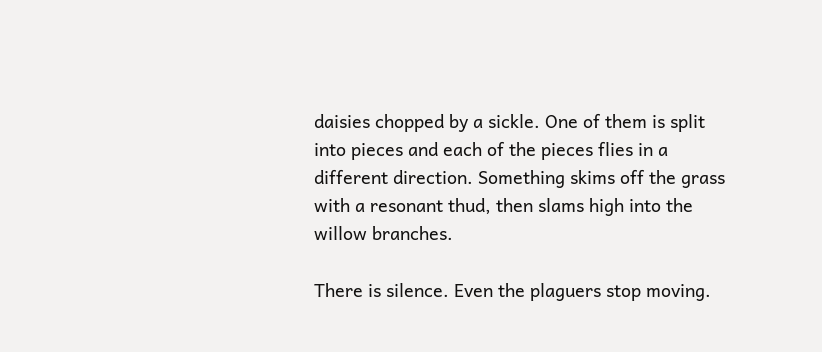daisies chopped by a sickle. One of them is split into pieces and each of the pieces flies in a different direction. Something skims off the grass with a resonant thud, then slams high into the willow branches.

There is silence. Even the plaguers stop moving.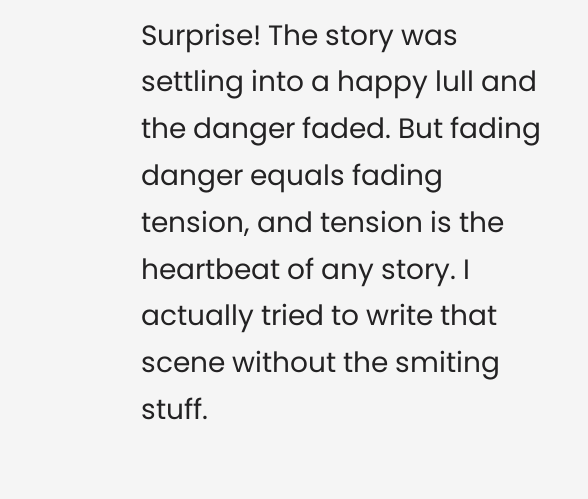Surprise! The story was settling into a happy lull and the danger faded. But fading danger equals fading tension, and tension is the heartbeat of any story. I actually tried to write that scene without the smiting stuff.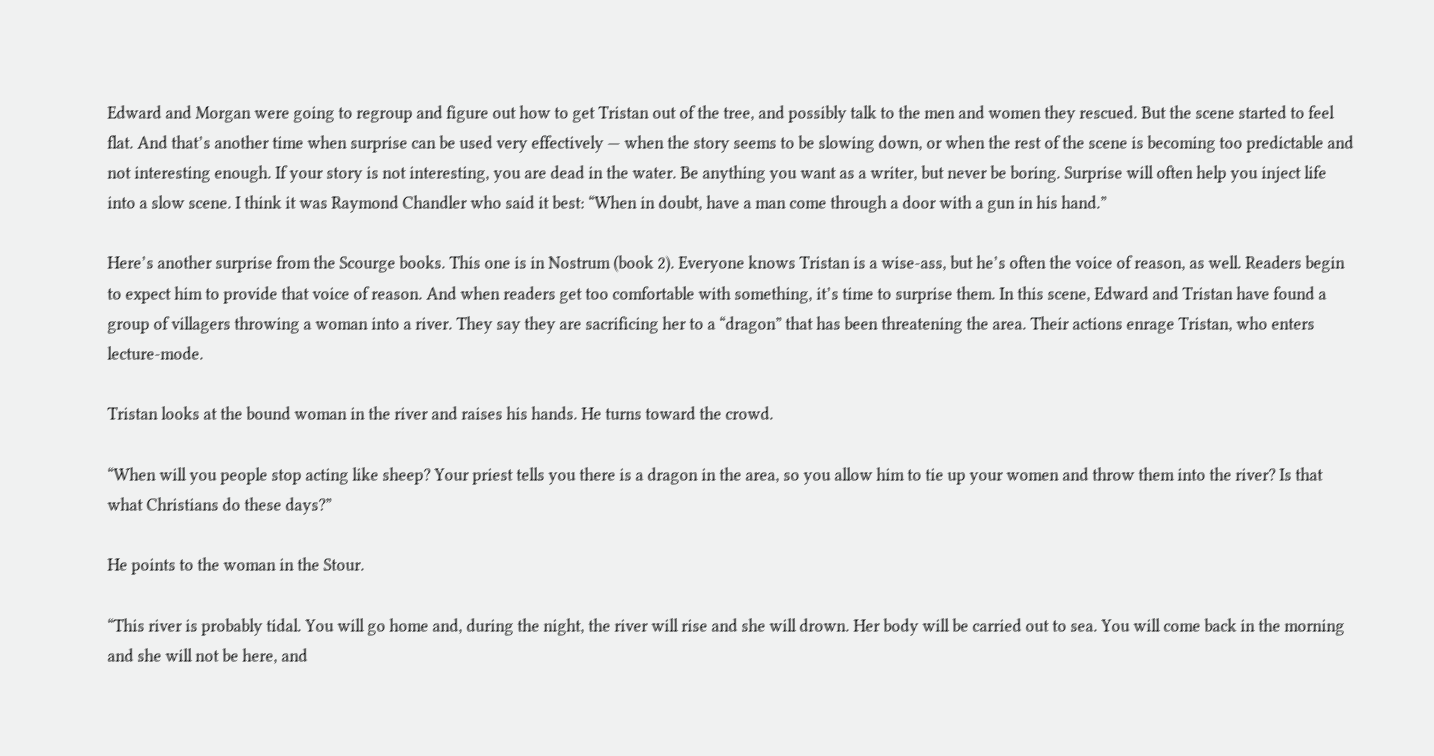Edward and Morgan were going to regroup and figure out how to get Tristan out of the tree, and possibly talk to the men and women they rescued. But the scene started to feel flat. And that’s another time when surprise can be used very effectively — when the story seems to be slowing down, or when the rest of the scene is becoming too predictable and not interesting enough. If your story is not interesting, you are dead in the water. Be anything you want as a writer, but never be boring. Surprise will often help you inject life into a slow scene. I think it was Raymond Chandler who said it best: “When in doubt, have a man come through a door with a gun in his hand.”

Here’s another surprise from the Scourge books. This one is in Nostrum (book 2). Everyone knows Tristan is a wise-ass, but he’s often the voice of reason, as well. Readers begin to expect him to provide that voice of reason. And when readers get too comfortable with something, it’s time to surprise them. In this scene, Edward and Tristan have found a group of villagers throwing a woman into a river. They say they are sacrificing her to a “dragon” that has been threatening the area. Their actions enrage Tristan, who enters lecture-mode.

Tristan looks at the bound woman in the river and raises his hands. He turns toward the crowd.

“When will you people stop acting like sheep? Your priest tells you there is a dragon in the area, so you allow him to tie up your women and throw them into the river? Is that what Christians do these days?”

He points to the woman in the Stour.

“This river is probably tidal. You will go home and, during the night, the river will rise and she will drown. Her body will be carried out to sea. You will come back in the morning and she will not be here, and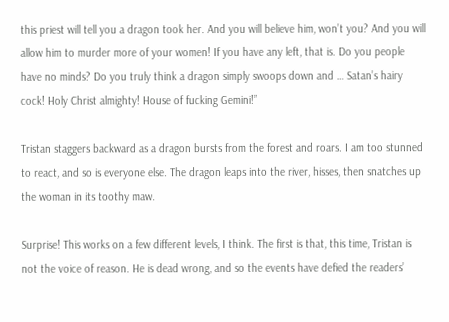this priest will tell you a dragon took her. And you will believe him, won’t you? And you will allow him to murder more of your women! If you have any left, that is. Do you people have no minds? Do you truly think a dragon simply swoops down and … Satan’s hairy cock! Holy Christ almighty! House of fucking Gemini!”

Tristan staggers backward as a dragon bursts from the forest and roars. I am too stunned to react, and so is everyone else. The dragon leaps into the river, hisses, then snatches up the woman in its toothy maw.

Surprise! This works on a few different levels, I think. The first is that, this time, Tristan is not the voice of reason. He is dead wrong, and so the events have defied the readers’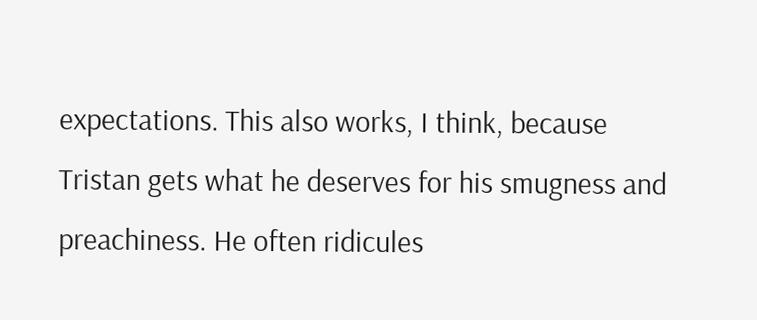expectations. This also works, I think, because Tristan gets what he deserves for his smugness and preachiness. He often ridicules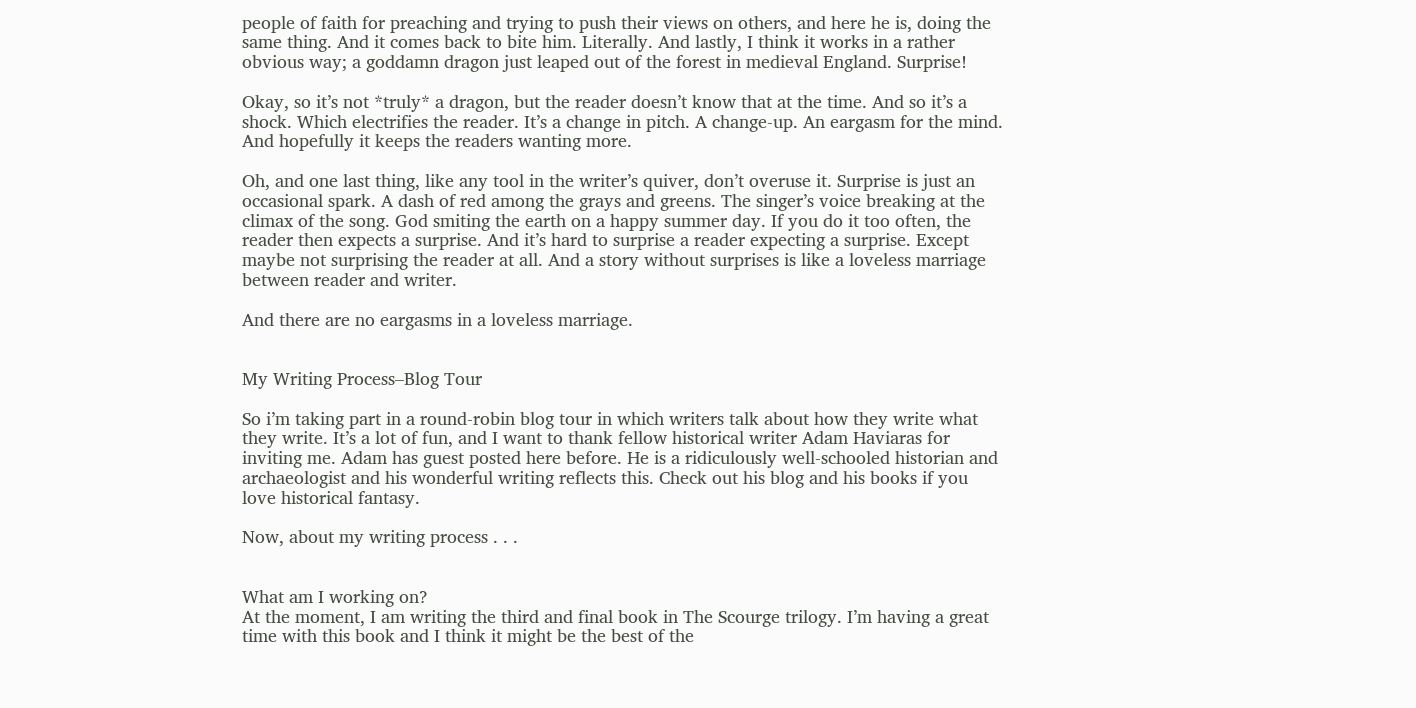people of faith for preaching and trying to push their views on others, and here he is, doing the same thing. And it comes back to bite him. Literally. And lastly, I think it works in a rather obvious way; a goddamn dragon just leaped out of the forest in medieval England. Surprise!

Okay, so it’s not *truly* a dragon, but the reader doesn’t know that at the time. And so it’s a shock. Which electrifies the reader. It’s a change in pitch. A change-up. An eargasm for the mind. And hopefully it keeps the readers wanting more.

Oh, and one last thing, like any tool in the writer’s quiver, don’t overuse it. Surprise is just an occasional spark. A dash of red among the grays and greens. The singer’s voice breaking at the climax of the song. God smiting the earth on a happy summer day. If you do it too often, the reader then expects a surprise. And it’s hard to surprise a reader expecting a surprise. Except maybe not surprising the reader at all. And a story without surprises is like a loveless marriage between reader and writer.

And there are no eargasms in a loveless marriage.


My Writing Process–Blog Tour

So i’m taking part in a round-robin blog tour in which writers talk about how they write what they write. It’s a lot of fun, and I want to thank fellow historical writer Adam Haviaras for inviting me. Adam has guest posted here before. He is a ridiculously well-schooled historian and archaeologist and his wonderful writing reflects this. Check out his blog and his books if you love historical fantasy.

Now, about my writing process . . .


What am I working on?
At the moment, I am writing the third and final book in The Scourge trilogy. I’m having a great time with this book and I think it might be the best of the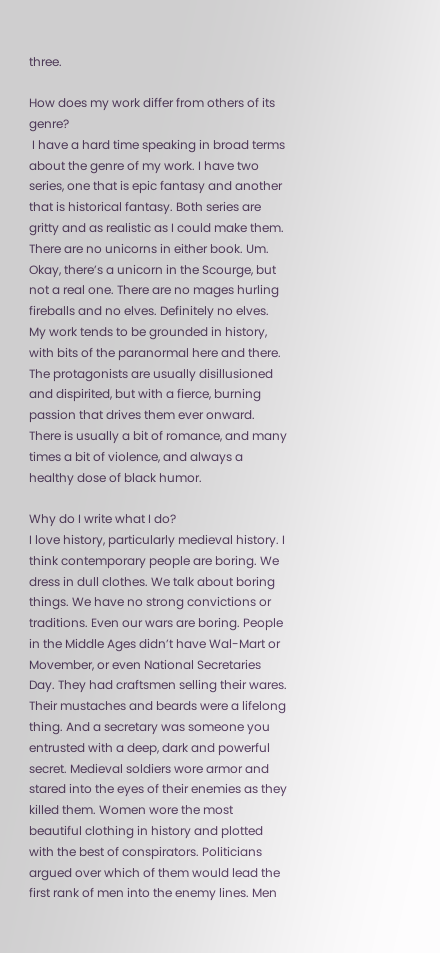three.

How does my work differ from others of its genre?
 I have a hard time speaking in broad terms about the genre of my work. I have two series, one that is epic fantasy and another that is historical fantasy. Both series are gritty and as realistic as I could make them. There are no unicorns in either book. Um. Okay, there’s a unicorn in the Scourge, but not a real one. There are no mages hurling fireballs and no elves. Definitely no elves. My work tends to be grounded in history, with bits of the paranormal here and there. The protagonists are usually disillusioned and dispirited, but with a fierce, burning passion that drives them ever onward. There is usually a bit of romance, and many times a bit of violence, and always a healthy dose of black humor.

Why do I write what I do?
I love history, particularly medieval history. I think contemporary people are boring. We dress in dull clothes. We talk about boring things. We have no strong convictions or traditions. Even our wars are boring. People in the Middle Ages didn’t have Wal-Mart or Movember, or even National Secretaries Day. They had craftsmen selling their wares. Their mustaches and beards were a lifelong thing. And a secretary was someone you entrusted with a deep, dark and powerful secret. Medieval soldiers wore armor and stared into the eyes of their enemies as they killed them. Women wore the most beautiful clothing in history and plotted with the best of conspirators. Politicians argued over which of them would lead the first rank of men into the enemy lines. Men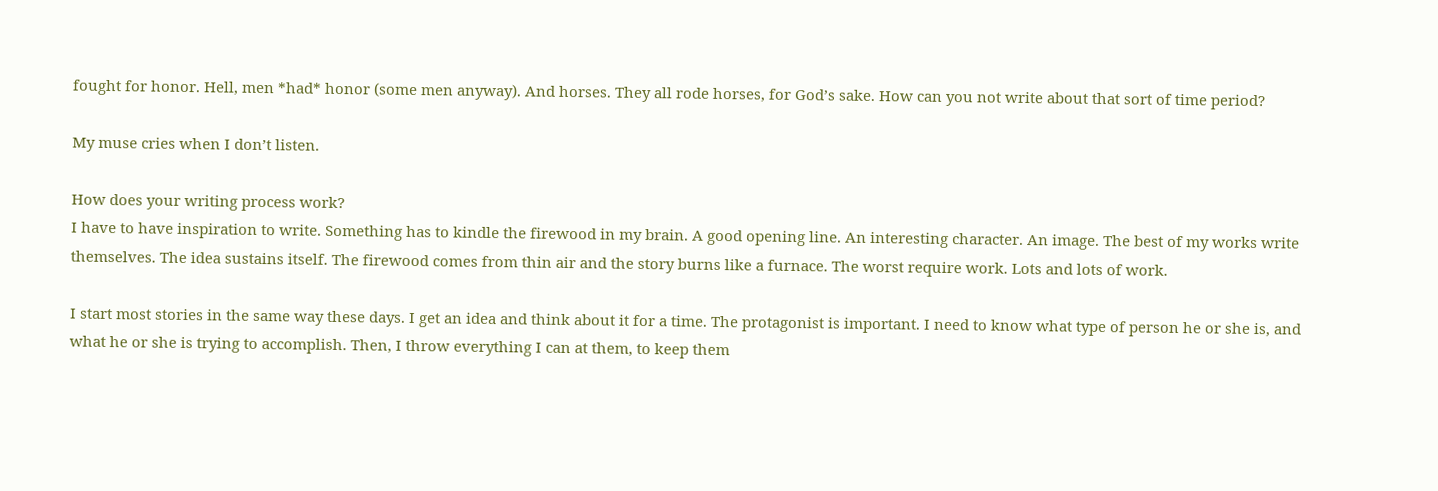fought for honor. Hell, men *had* honor (some men anyway). And horses. They all rode horses, for God’s sake. How can you not write about that sort of time period?

My muse cries when I don’t listen.

How does your writing process work?
I have to have inspiration to write. Something has to kindle the firewood in my brain. A good opening line. An interesting character. An image. The best of my works write themselves. The idea sustains itself. The firewood comes from thin air and the story burns like a furnace. The worst require work. Lots and lots of work.

I start most stories in the same way these days. I get an idea and think about it for a time. The protagonist is important. I need to know what type of person he or she is, and what he or she is trying to accomplish. Then, I throw everything I can at them, to keep them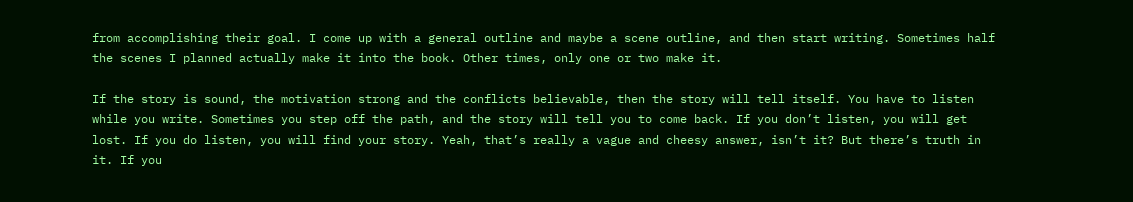from accomplishing their goal. I come up with a general outline and maybe a scene outline, and then start writing. Sometimes half the scenes I planned actually make it into the book. Other times, only one or two make it.

If the story is sound, the motivation strong and the conflicts believable, then the story will tell itself. You have to listen while you write. Sometimes you step off the path, and the story will tell you to come back. If you don’t listen, you will get lost. If you do listen, you will find your story. Yeah, that’s really a vague and cheesy answer, isn’t it? But there’s truth in it. If you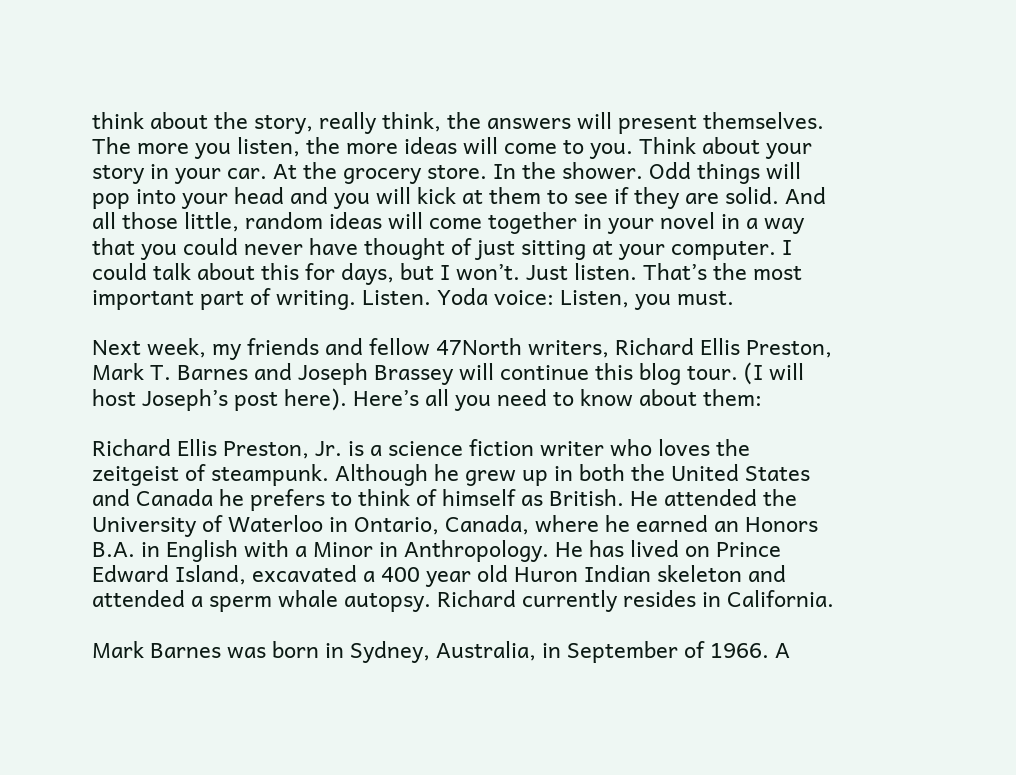think about the story, really think, the answers will present themselves. The more you listen, the more ideas will come to you. Think about your story in your car. At the grocery store. In the shower. Odd things will pop into your head and you will kick at them to see if they are solid. And all those little, random ideas will come together in your novel in a way that you could never have thought of just sitting at your computer. I could talk about this for days, but I won’t. Just listen. That’s the most important part of writing. Listen. Yoda voice: Listen, you must.

Next week, my friends and fellow 47North writers, Richard Ellis Preston, Mark T. Barnes and Joseph Brassey will continue this blog tour. (I will host Joseph’s post here). Here’s all you need to know about them:

Richard Ellis Preston, Jr. is a science fiction writer who loves the zeitgeist of steampunk. Although he grew up in both the United States and Canada he prefers to think of himself as British. He attended the University of Waterloo in Ontario, Canada, where he earned an Honors B.A. in English with a Minor in Anthropology. He has lived on Prince Edward Island, excavated a 400 year old Huron Indian skeleton and attended a sperm whale autopsy. Richard currently resides in California.

Mark Barnes was born in Sydney, Australia, in September of 1966. A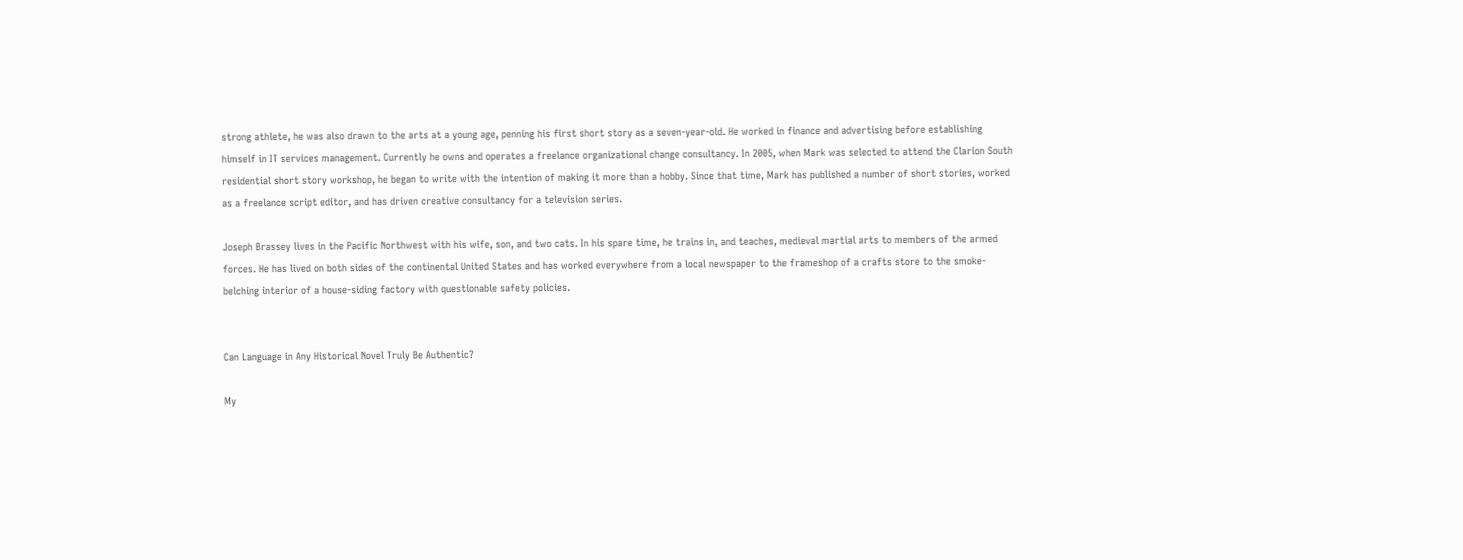strong athlete, he was also drawn to the arts at a young age, penning his first short story as a seven-year-old. He worked in finance and advertising before establishing himself in IT services management. Currently he owns and operates a freelance organizational change consultancy. In 2005, when Mark was selected to attend the Clarion South residential short story workshop, he began to write with the intention of making it more than a hobby. Since that time, Mark has published a number of short stories, worked as a freelance script editor, and has driven creative consultancy for a television series.

Joseph Brassey lives in the Pacific Northwest with his wife, son, and two cats. In his spare time, he trains in, and teaches, medieval martial arts to members of the armed forces. He has lived on both sides of the continental United States and has worked everywhere from a local newspaper to the frameshop of a crafts store to the smoke-belching interior of a house-siding factory with questionable safety policies.


Can Language in Any Historical Novel Truly Be Authentic?

My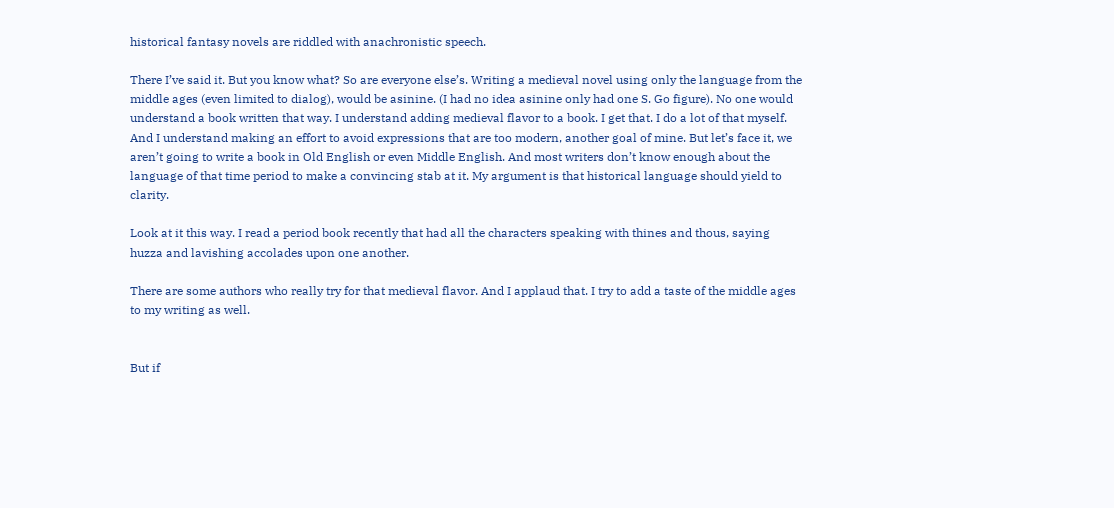historical fantasy novels are riddled with anachronistic speech.

There I’ve said it. But you know what? So are everyone else’s. Writing a medieval novel using only the language from the middle ages (even limited to dialog), would be asinine. (I had no idea asinine only had one S. Go figure). No one would understand a book written that way. I understand adding medieval flavor to a book. I get that. I do a lot of that myself. And I understand making an effort to avoid expressions that are too modern, another goal of mine. But let’s face it, we aren’t going to write a book in Old English or even Middle English. And most writers don’t know enough about the language of that time period to make a convincing stab at it. My argument is that historical language should yield to clarity.

Look at it this way. I read a period book recently that had all the characters speaking with thines and thous, saying huzza and lavishing accolades upon one another.

There are some authors who really try for that medieval flavor. And I applaud that. I try to add a taste of the middle ages to my writing as well.


But if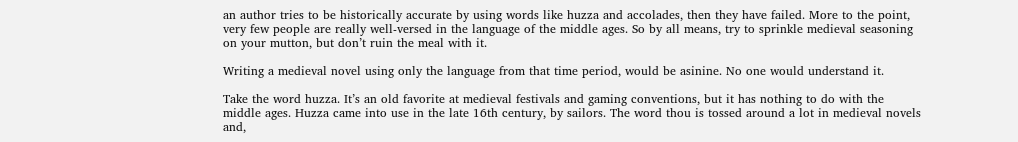an author tries to be historically accurate by using words like huzza and accolades, then they have failed. More to the point, very few people are really well-versed in the language of the middle ages. So by all means, try to sprinkle medieval seasoning on your mutton, but don’t ruin the meal with it.

Writing a medieval novel using only the language from that time period, would be asinine. No one would understand it.

Take the word huzza. It’s an old favorite at medieval festivals and gaming conventions, but it has nothing to do with the middle ages. Huzza came into use in the late 16th century, by sailors. The word thou is tossed around a lot in medieval novels and,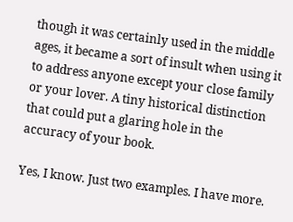though it was certainly used in the middle ages, it became a sort of insult when using it to address anyone except your close family or your lover. A tiny historical distinction that could put a glaring hole in the accuracy of your book.

Yes, I know. Just two examples. I have more.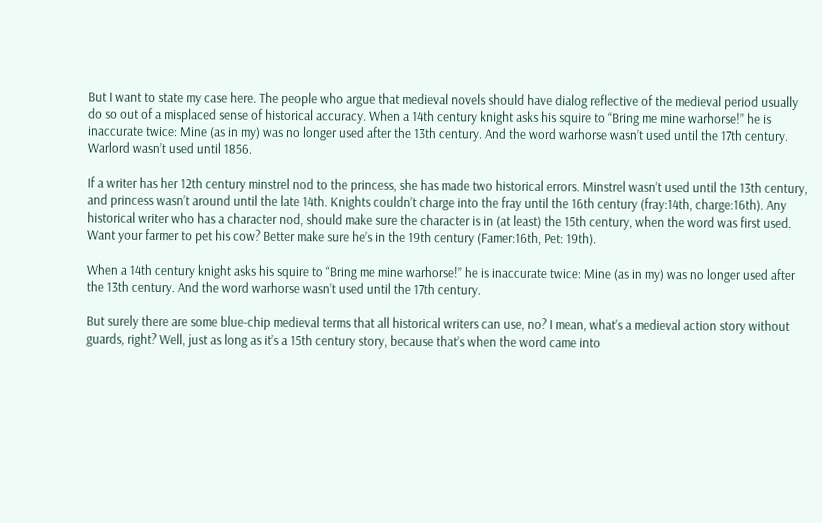But I want to state my case here. The people who argue that medieval novels should have dialog reflective of the medieval period usually do so out of a misplaced sense of historical accuracy. When a 14th century knight asks his squire to “Bring me mine warhorse!” he is inaccurate twice: Mine (as in my) was no longer used after the 13th century. And the word warhorse wasn’t used until the 17th century. Warlord wasn’t used until 1856.

If a writer has her 12th century minstrel nod to the princess, she has made two historical errors. Minstrel wasn’t used until the 13th century, and princess wasn’t around until the late 14th. Knights couldn’t charge into the fray until the 16th century (fray:14th, charge:16th). Any historical writer who has a character nod, should make sure the character is in (at least) the 15th century, when the word was first used. Want your farmer to pet his cow? Better make sure he’s in the 19th century (Famer:16th, Pet: 19th).

When a 14th century knight asks his squire to “Bring me mine warhorse!” he is inaccurate twice: Mine (as in my) was no longer used after the 13th century. And the word warhorse wasn’t used until the 17th century.

But surely there are some blue-chip medieval terms that all historical writers can use, no? I mean, what’s a medieval action story without guards, right? Well, just as long as it’s a 15th century story, because that’s when the word came into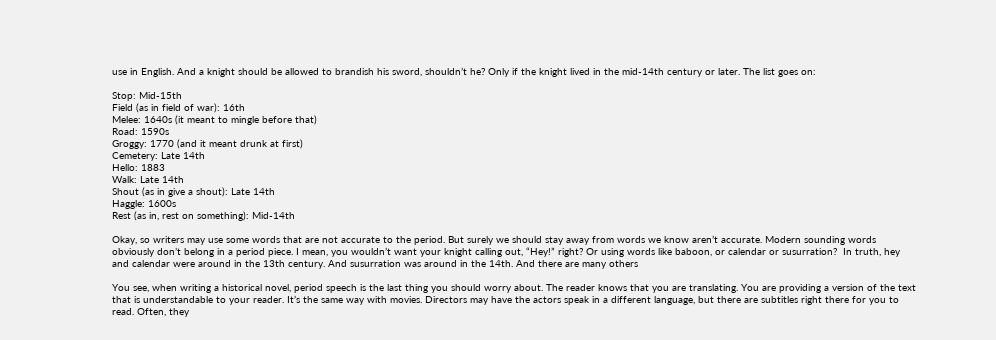use in English. And a knight should be allowed to brandish his sword, shouldn’t he? Only if the knight lived in the mid-14th century or later. The list goes on:

Stop: Mid-15th
Field (as in field of war): 16th
Melee: 1640s (it meant to mingle before that)
Road: 1590s
Groggy: 1770 (and it meant drunk at first)
Cemetery: Late 14th
Hello: 1883
Walk: Late 14th
Shout (as in give a shout): Late 14th
Haggle: 1600s
Rest (as in, rest on something): Mid-14th

Okay, so writers may use some words that are not accurate to the period. But surely we should stay away from words we know aren’t accurate. Modern sounding words obviously don’t belong in a period piece. I mean, you wouldn’t want your knight calling out, “Hey!” right? Or using words like baboon, or calendar or susurration?  In truth, hey and calendar were around in the 13th century. And susurration was around in the 14th. And there are many others

You see, when writing a historical novel, period speech is the last thing you should worry about. The reader knows that you are translating. You are providing a version of the text that is understandable to your reader. It’s the same way with movies. Directors may have the actors speak in a different language, but there are subtitles right there for you to read. Often, they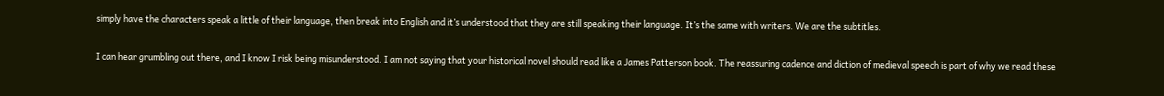simply have the characters speak a little of their language, then break into English and it’s understood that they are still speaking their language. It’s the same with writers. We are the subtitles.

I can hear grumbling out there, and I know I risk being misunderstood. I am not saying that your historical novel should read like a James Patterson book. The reassuring cadence and diction of medieval speech is part of why we read these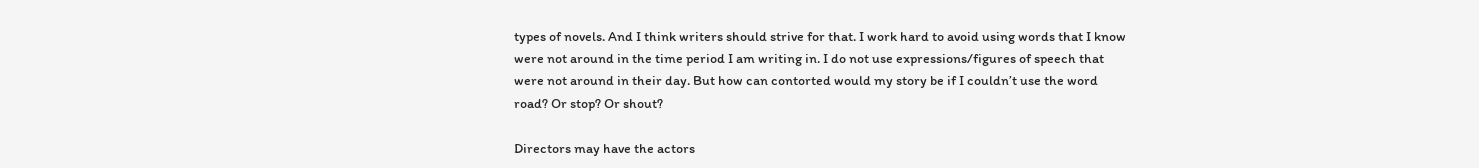types of novels. And I think writers should strive for that. I work hard to avoid using words that I know were not around in the time period I am writing in. I do not use expressions/figures of speech that were not around in their day. But how can contorted would my story be if I couldn’t use the word road? Or stop? Or shout?

Directors may have the actors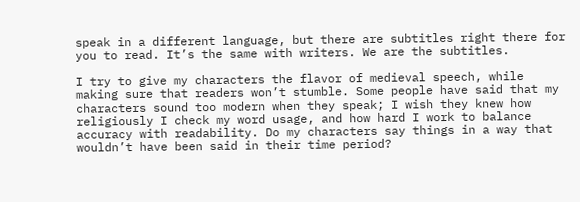speak in a different language, but there are subtitles right there for you to read. It’s the same with writers. We are the subtitles.

I try to give my characters the flavor of medieval speech, while making sure that readers won’t stumble. Some people have said that my characters sound too modern when they speak; I wish they knew how religiously I check my word usage, and how hard I work to balance accuracy with readability. Do my characters say things in a way that wouldn’t have been said in their time period?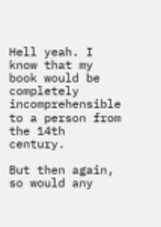Hell yeah. I know that my book would be completely incomprehensible to a person from the 14th century.

But then again, so would any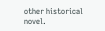other historical novel.